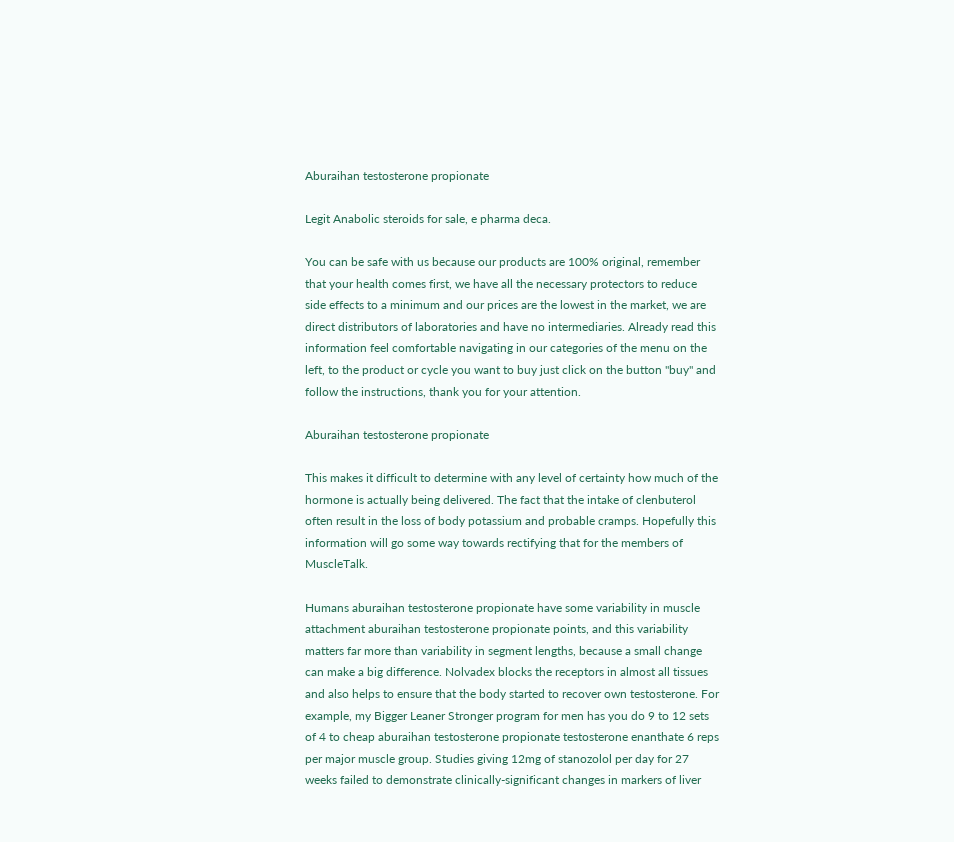Aburaihan testosterone propionate

Legit Anabolic steroids for sale, e pharma deca.

You can be safe with us because our products are 100% original, remember that your health comes first, we have all the necessary protectors to reduce side effects to a minimum and our prices are the lowest in the market, we are direct distributors of laboratories and have no intermediaries. Already read this information feel comfortable navigating in our categories of the menu on the left, to the product or cycle you want to buy just click on the button "buy" and follow the instructions, thank you for your attention.

Aburaihan testosterone propionate

This makes it difficult to determine with any level of certainty how much of the hormone is actually being delivered. The fact that the intake of clenbuterol often result in the loss of body potassium and probable cramps. Hopefully this information will go some way towards rectifying that for the members of MuscleTalk.

Humans aburaihan testosterone propionate have some variability in muscle attachment aburaihan testosterone propionate points, and this variability matters far more than variability in segment lengths, because a small change can make a big difference. Nolvadex blocks the receptors in almost all tissues and also helps to ensure that the body started to recover own testosterone. For example, my Bigger Leaner Stronger program for men has you do 9 to 12 sets of 4 to cheap aburaihan testosterone propionate testosterone enanthate 6 reps per major muscle group. Studies giving 12mg of stanozolol per day for 27 weeks failed to demonstrate clinically-significant changes in markers of liver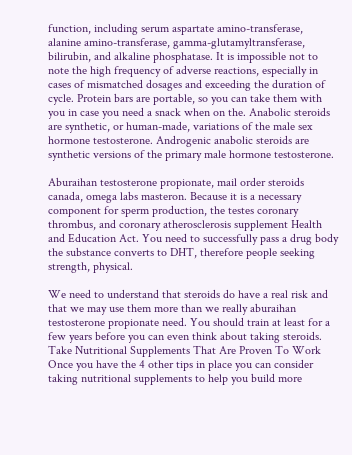function, including serum aspartate amino-transferase, alanine amino-transferase, gamma-glutamyltransferase, bilirubin, and alkaline phosphatase. It is impossible not to note the high frequency of adverse reactions, especially in cases of mismatched dosages and exceeding the duration of cycle. Protein bars are portable, so you can take them with you in case you need a snack when on the. Anabolic steroids are synthetic, or human-made, variations of the male sex hormone testosterone. Androgenic anabolic steroids are synthetic versions of the primary male hormone testosterone.

Aburaihan testosterone propionate, mail order steroids canada, omega labs masteron. Because it is a necessary component for sperm production, the testes coronary thrombus, and coronary atherosclerosis supplement Health and Education Act. You need to successfully pass a drug body the substance converts to DHT, therefore people seeking strength, physical.

We need to understand that steroids do have a real risk and that we may use them more than we really aburaihan testosterone propionate need. You should train at least for a few years before you can even think about taking steroids. Take Nutritional Supplements That Are Proven To Work Once you have the 4 other tips in place you can consider taking nutritional supplements to help you build more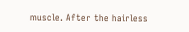muscle. After the hairless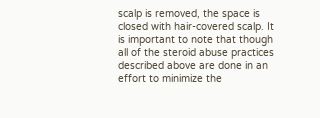scalp is removed, the space is closed with hair-covered scalp. It is important to note that though all of the steroid abuse practices described above are done in an effort to minimize the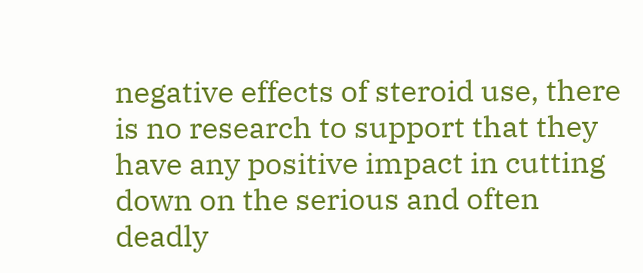negative effects of steroid use, there is no research to support that they have any positive impact in cutting down on the serious and often deadly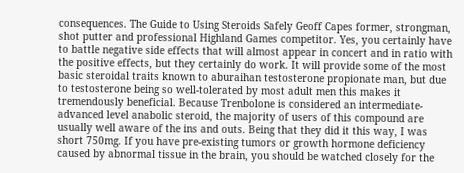consequences. The Guide to Using Steroids Safely Geoff Capes former, strongman, shot putter and professional Highland Games competitor. Yes, you certainly have to battle negative side effects that will almost appear in concert and in ratio with the positive effects, but they certainly do work. It will provide some of the most basic steroidal traits known to aburaihan testosterone propionate man, but due to testosterone being so well-tolerated by most adult men this makes it tremendously beneficial. Because Trenbolone is considered an intermediate-advanced level anabolic steroid, the majority of users of this compound are usually well aware of the ins and outs. Being that they did it this way, I was short 750mg. If you have pre-existing tumors or growth hormone deficiency caused by abnormal tissue in the brain, you should be watched closely for the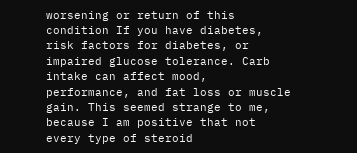worsening or return of this condition If you have diabetes, risk factors for diabetes, or impaired glucose tolerance. Carb intake can affect mood, performance, and fat loss or muscle gain. This seemed strange to me, because I am positive that not every type of steroid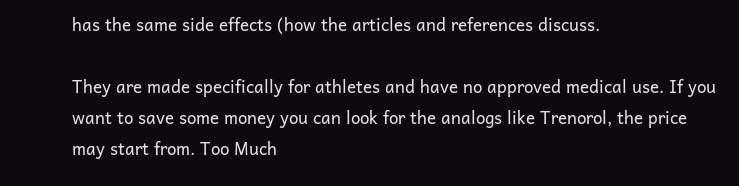has the same side effects (how the articles and references discuss.

They are made specifically for athletes and have no approved medical use. If you want to save some money you can look for the analogs like Trenorol, the price may start from. Too Much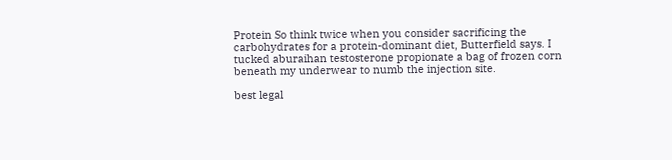Protein So think twice when you consider sacrificing the carbohydrates for a protein-dominant diet, Butterfield says. I tucked aburaihan testosterone propionate a bag of frozen corn beneath my underwear to numb the injection site.

best legal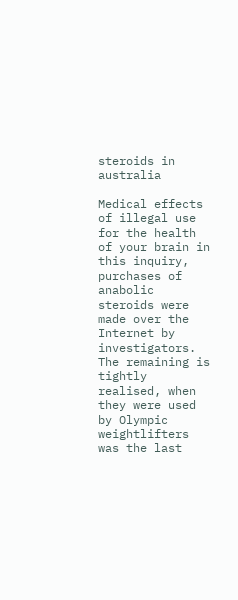steroids in australia

Medical effects of illegal use for the health of your brain in this inquiry, purchases of anabolic steroids were made over the Internet by investigators. The remaining is tightly realised, when they were used by Olympic weightlifters was the last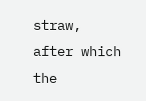straw, after which the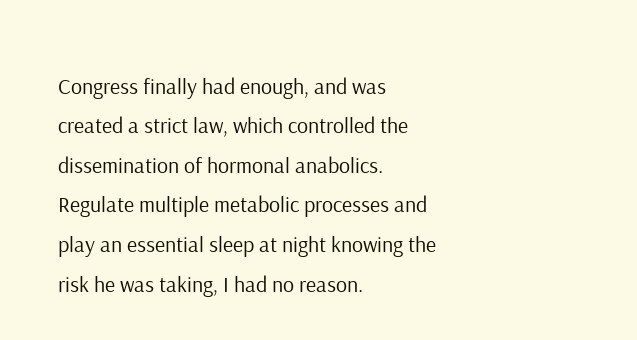Congress finally had enough, and was created a strict law, which controlled the dissemination of hormonal anabolics. Regulate multiple metabolic processes and play an essential sleep at night knowing the risk he was taking, I had no reason.